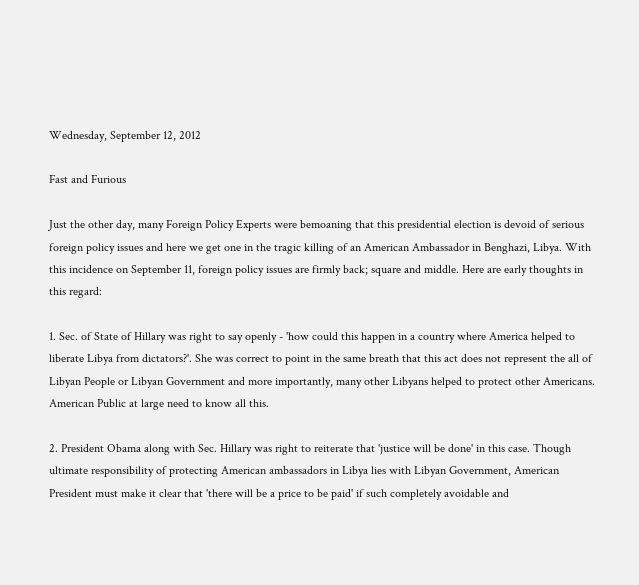Wednesday, September 12, 2012

Fast and Furious

Just the other day, many Foreign Policy Experts were bemoaning that this presidential election is devoid of serious foreign policy issues and here we get one in the tragic killing of an American Ambassador in Benghazi, Libya. With this incidence on September 11, foreign policy issues are firmly back; square and middle. Here are early thoughts in this regard:

1. Sec. of State of Hillary was right to say openly - 'how could this happen in a country where America helped to liberate Libya from dictators?'. She was correct to point in the same breath that this act does not represent the all of Libyan People or Libyan Government and more importantly, many other Libyans helped to protect other Americans. American Public at large need to know all this.

2. President Obama along with Sec. Hillary was right to reiterate that 'justice will be done' in this case. Though ultimate responsibility of protecting American ambassadors in Libya lies with Libyan Government, American President must make it clear that 'there will be a price to be paid' if such completely avoidable and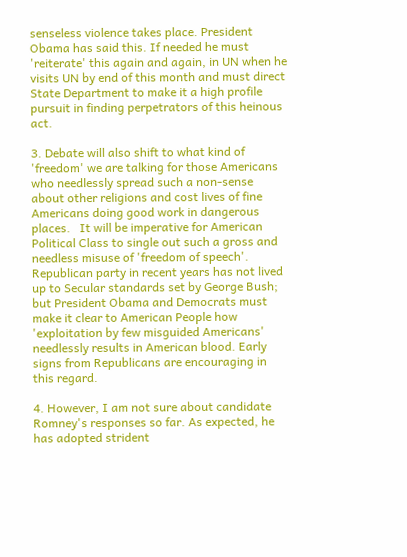senseless violence takes place. President Obama has said this. If needed he must 'reiterate' this again and again, in UN when he visits UN by end of this month and must direct State Department to make it a high profile pursuit in finding perpetrators of this heinous act.

3. Debate will also shift to what kind of 'freedom' we are talking for those Americans who needlessly spread such a non-sense about other religions and cost lives of fine Americans doing good work in dangerous places.   It will be imperative for American Political Class to single out such a gross and needless misuse of 'freedom of speech'. Republican party in recent years has not lived up to Secular standards set by George Bush; but President Obama and Democrats must make it clear to American People how 'exploitation by few misguided Americans' needlessly results in American blood. Early signs from Republicans are encouraging in this regard.

4. However, I am not sure about candidate Romney's responses so far. As expected, he has adopted strident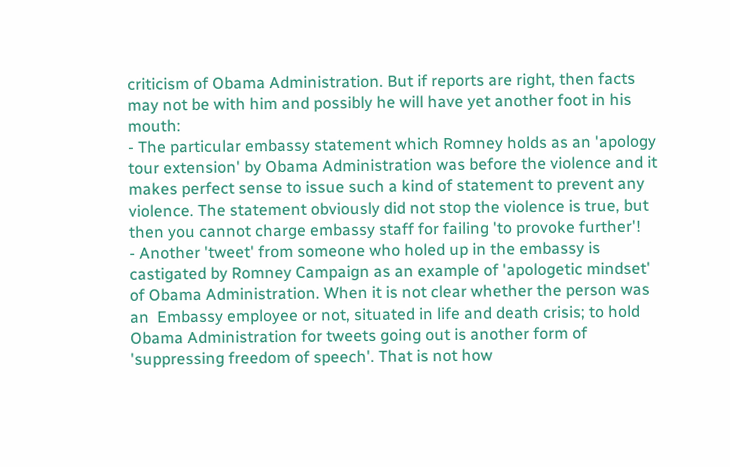criticism of Obama Administration. But if reports are right, then facts may not be with him and possibly he will have yet another foot in his mouth:
- The particular embassy statement which Romney holds as an 'apology tour extension' by Obama Administration was before the violence and it makes perfect sense to issue such a kind of statement to prevent any violence. The statement obviously did not stop the violence is true, but then you cannot charge embassy staff for failing 'to provoke further'!
- Another 'tweet' from someone who holed up in the embassy is castigated by Romney Campaign as an example of 'apologetic mindset' of Obama Administration. When it is not clear whether the person was an  Embassy employee or not, situated in life and death crisis; to hold Obama Administration for tweets going out is another form of 'suppressing freedom of speech'. That is not how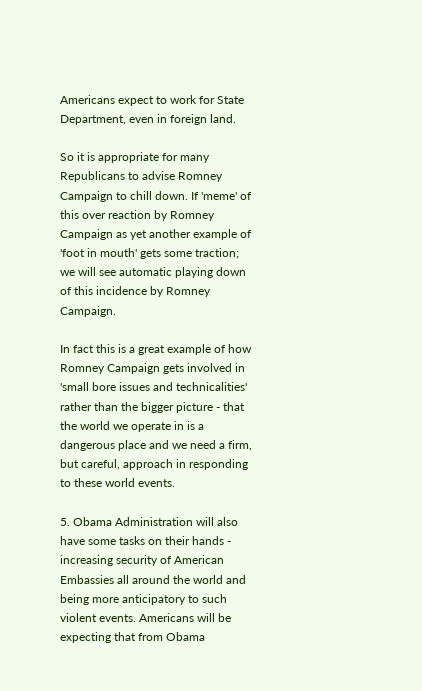Americans expect to work for State Department, even in foreign land.

So it is appropriate for many Republicans to advise Romney Campaign to chill down. If 'meme' of this over reaction by Romney Campaign as yet another example of 'foot in mouth' gets some traction; we will see automatic playing down of this incidence by Romney Campaign.

In fact this is a great example of how Romney Campaign gets involved in 'small bore issues and technicalities' rather than the bigger picture - that the world we operate in is a dangerous place and we need a firm, but careful, approach in responding to these world events.

5. Obama Administration will also have some tasks on their hands - increasing security of American Embassies all around the world and being more anticipatory to such violent events. Americans will be expecting that from Obama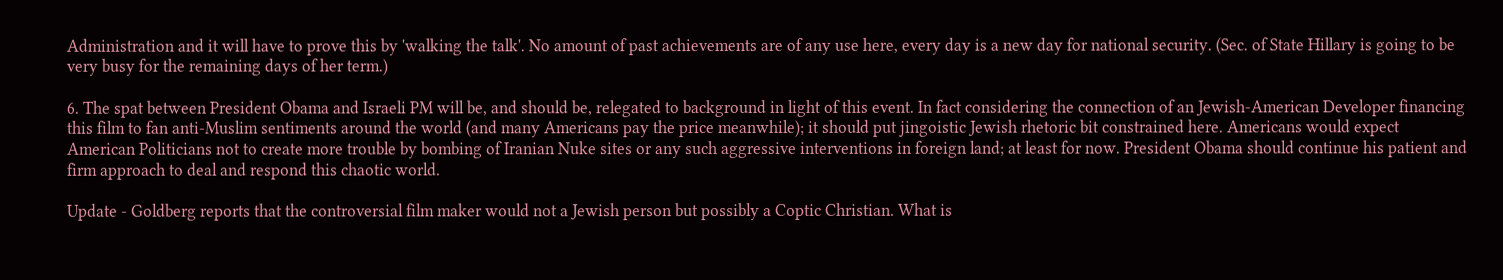Administration and it will have to prove this by 'walking the talk'. No amount of past achievements are of any use here, every day is a new day for national security. (Sec. of State Hillary is going to be very busy for the remaining days of her term.)

6. The spat between President Obama and Israeli PM will be, and should be, relegated to background in light of this event. In fact considering the connection of an Jewish-American Developer financing this film to fan anti-Muslim sentiments around the world (and many Americans pay the price meanwhile); it should put jingoistic Jewish rhetoric bit constrained here. Americans would expect American Politicians not to create more trouble by bombing of Iranian Nuke sites or any such aggressive interventions in foreign land; at least for now. President Obama should continue his patient and firm approach to deal and respond this chaotic world.

Update - Goldberg reports that the controversial film maker would not a Jewish person but possibly a Coptic Christian. What is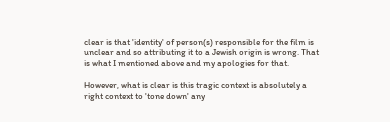clear is that 'identity' of person(s) responsible for the film is unclear and so attributing it to a Jewish origin is wrong. That is what I mentioned above and my apologies for that.

However, what is clear is this tragic context is absolutely a right context to 'tone down' any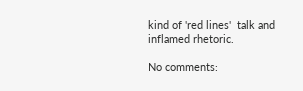kind of 'red lines'  talk and inflamed rhetoric.

No comments: